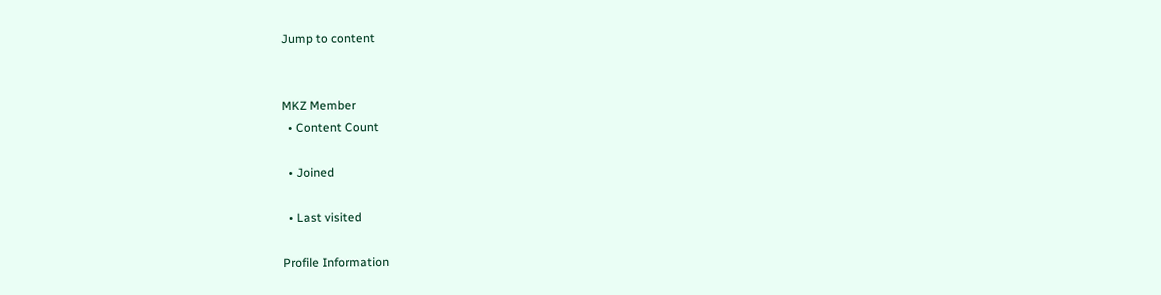Jump to content


MKZ Member
  • Content Count

  • Joined

  • Last visited

Profile Information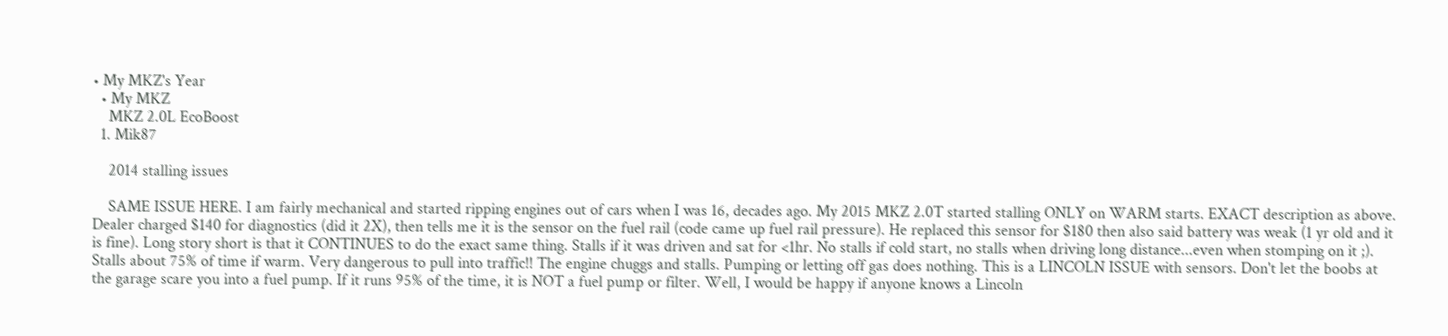• My MKZ's Year
  • My MKZ
    MKZ 2.0L EcoBoost
  1. Mik87

    2014 stalling issues

    SAME ISSUE HERE. I am fairly mechanical and started ripping engines out of cars when I was 16, decades ago. My 2015 MKZ 2.0T started stalling ONLY on WARM starts. EXACT description as above. Dealer charged $140 for diagnostics (did it 2X), then tells me it is the sensor on the fuel rail (code came up fuel rail pressure). He replaced this sensor for $180 then also said battery was weak (1 yr old and it is fine). Long story short is that it CONTINUES to do the exact same thing. Stalls if it was driven and sat for <1hr. No stalls if cold start, no stalls when driving long distance...even when stomping on it ;). Stalls about 75% of time if warm. Very dangerous to pull into traffic!! The engine chuggs and stalls. Pumping or letting off gas does nothing. This is a LINCOLN ISSUE with sensors. Don't let the boobs at the garage scare you into a fuel pump. If it runs 95% of the time, it is NOT a fuel pump or filter. Well, I would be happy if anyone knows a Lincoln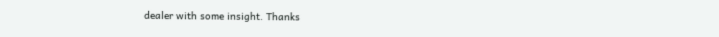dealer with some insight. Thanks